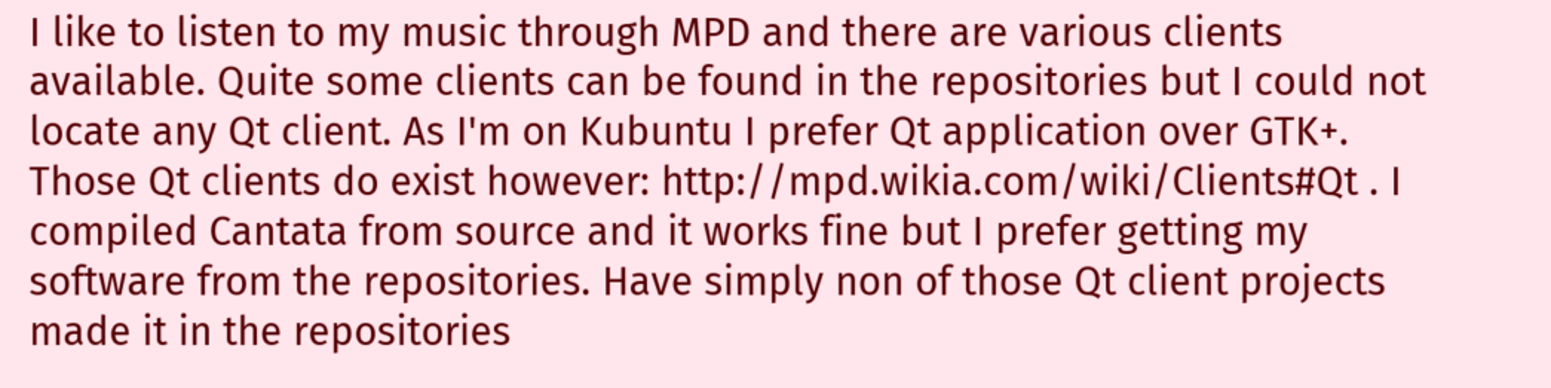I like to listen to my music through MPD and there are various clients available. Quite some clients can be found in the repositories but I could not locate any Qt client. As I'm on Kubuntu I prefer Qt application over GTK+. Those Qt clients do exist however: http://mpd.wikia.com/wiki/Clients#Qt . I compiled Cantata from source and it works fine but I prefer getting my software from the repositories. Have simply non of those Qt client projects made it in the repositories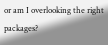or am I overlooking the right packages?